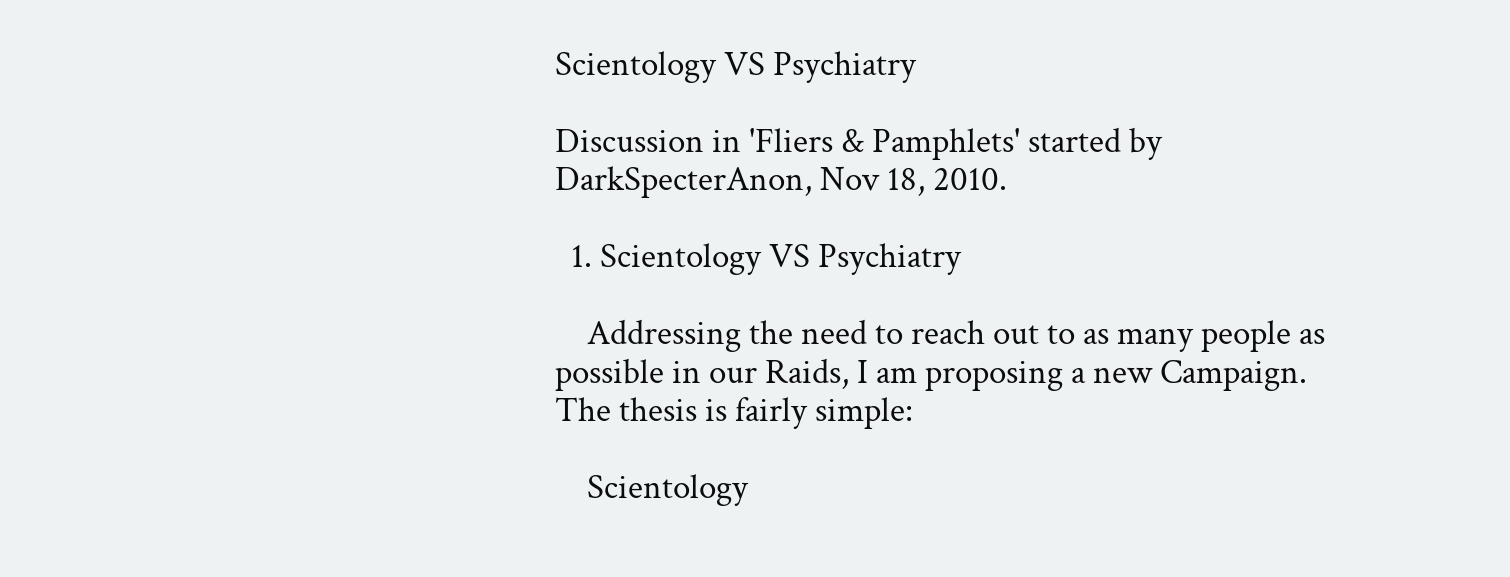Scientology VS Psychiatry

Discussion in 'Fliers & Pamphlets' started by DarkSpecterAnon, Nov 18, 2010.

  1. Scientology VS Psychiatry

    Addressing the need to reach out to as many people as possible in our Raids, I am proposing a new Campaign. The thesis is fairly simple:

    Scientology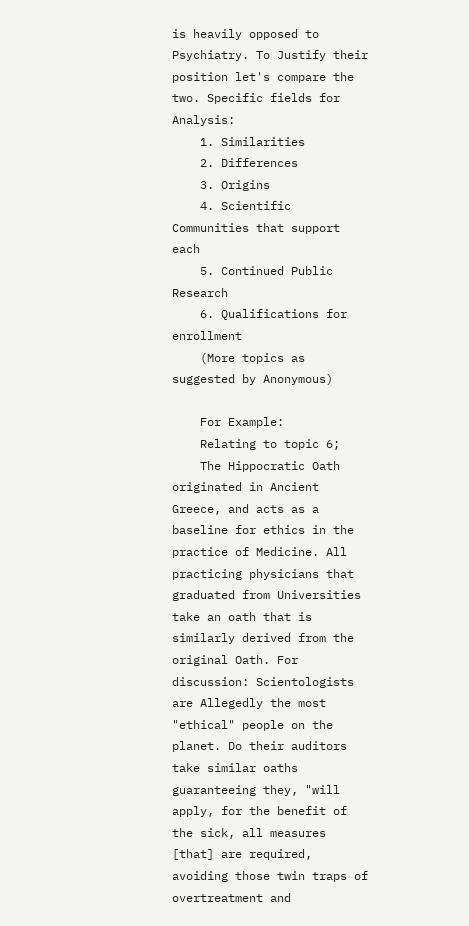is heavily opposed to Psychiatry. To Justify their position let's compare the two. Specific fields for Analysis:
    1. Similarities
    2. Differences
    3. Origins
    4. Scientific Communities that support each
    5. Continued Public Research
    6. Qualifications for enrollment
    (More topics as suggested by Anonymous)

    For Example:
    Relating to topic 6;
    The Hippocratic Oath originated in Ancient Greece, and acts as a baseline for ethics in the practice of Medicine. All practicing physicians that graduated from Universities take an oath that is similarly derived from the original Oath. For discussion: Scientologists are Allegedly the most "ethical" people on the planet. Do their auditors take similar oaths guaranteeing they, "will apply, for the benefit of the sick, all measures [that] are required, avoiding those twin traps of overtreatment and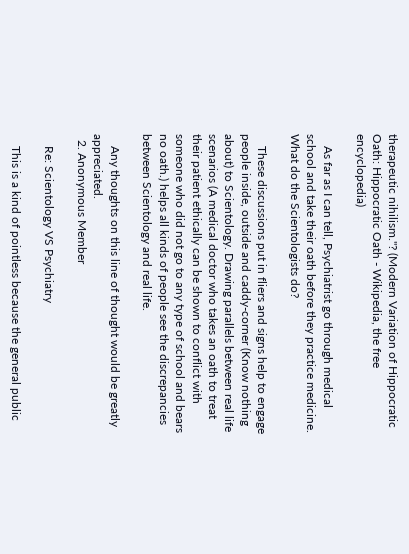therapeutic nihilism."? (Modern Variation of Hippocratic Oath: Hippocratic Oath - Wikipedia, the free encyclopedia)

    As far as I can tell, Psychiatrist go through medical school and take their oath before they practice medicine. What do the Scientologists do?

    These discussions put in fliers and signs help to engage people inside, outside and caddy-corner (Know nothing about) to Scientology. Drawing parallels between real life scenarios (A medical doctor who takes an oath to treat their patient ethically can be shown to conflict with someone who did not go to any type of school and bears no oath.) helps all kinds of people see the discrepancies between Scientology and real life.

    Any thoughts on this line of thought would be greatly appreciated.
  2. Anonymous Member

    Re: Scientology VS Psychiatry

    This is a kind of pointless because the general public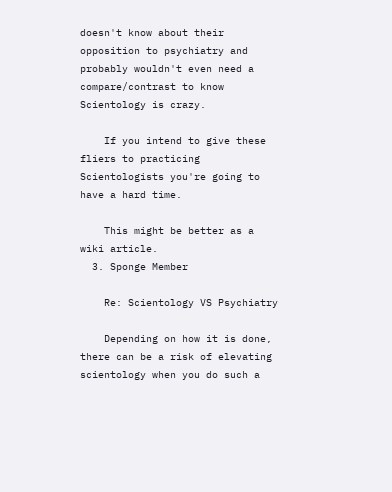doesn't know about their opposition to psychiatry and probably wouldn't even need a compare/contrast to know Scientology is crazy.

    If you intend to give these fliers to practicing Scientologists you're going to have a hard time.

    This might be better as a wiki article.
  3. Sponge Member

    Re: Scientology VS Psychiatry

    Depending on how it is done, there can be a risk of elevating scientology when you do such a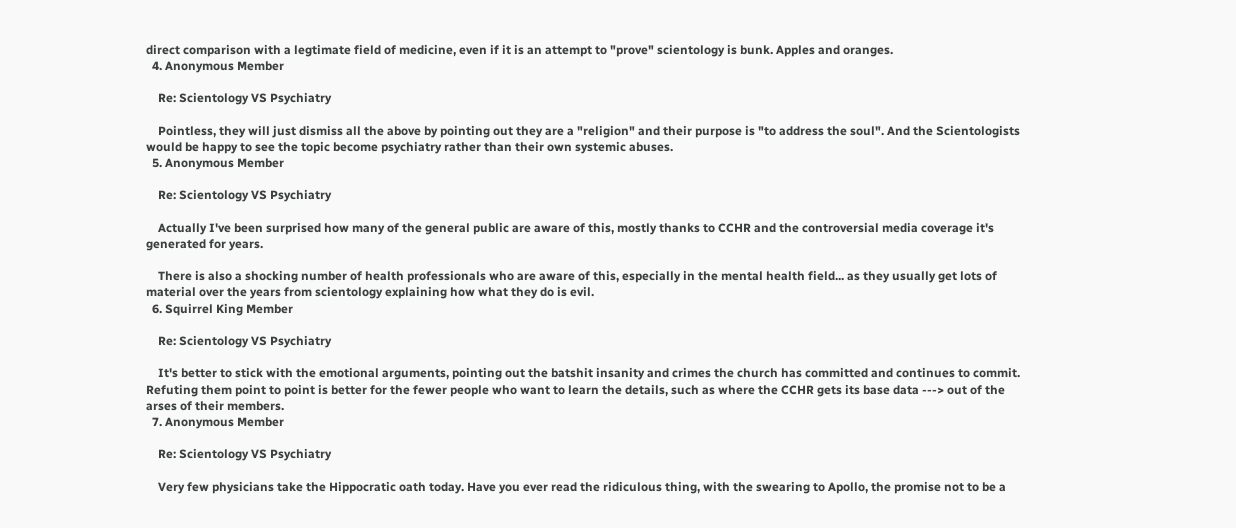direct comparison with a legtimate field of medicine, even if it is an attempt to "prove" scientology is bunk. Apples and oranges.
  4. Anonymous Member

    Re: Scientology VS Psychiatry

    Pointless, they will just dismiss all the above by pointing out they are a "religion" and their purpose is "to address the soul". And the Scientologists would be happy to see the topic become psychiatry rather than their own systemic abuses.
  5. Anonymous Member

    Re: Scientology VS Psychiatry

    Actually I've been surprised how many of the general public are aware of this, mostly thanks to CCHR and the controversial media coverage it's generated for years.

    There is also a shocking number of health professionals who are aware of this, especially in the mental health field... as they usually get lots of material over the years from scientology explaining how what they do is evil.
  6. Squirrel King Member

    Re: Scientology VS Psychiatry

    It's better to stick with the emotional arguments, pointing out the batshit insanity and crimes the church has committed and continues to commit. Refuting them point to point is better for the fewer people who want to learn the details, such as where the CCHR gets its base data ---> out of the arses of their members.
  7. Anonymous Member

    Re: Scientology VS Psychiatry

    Very few physicians take the Hippocratic oath today. Have you ever read the ridiculous thing, with the swearing to Apollo, the promise not to be a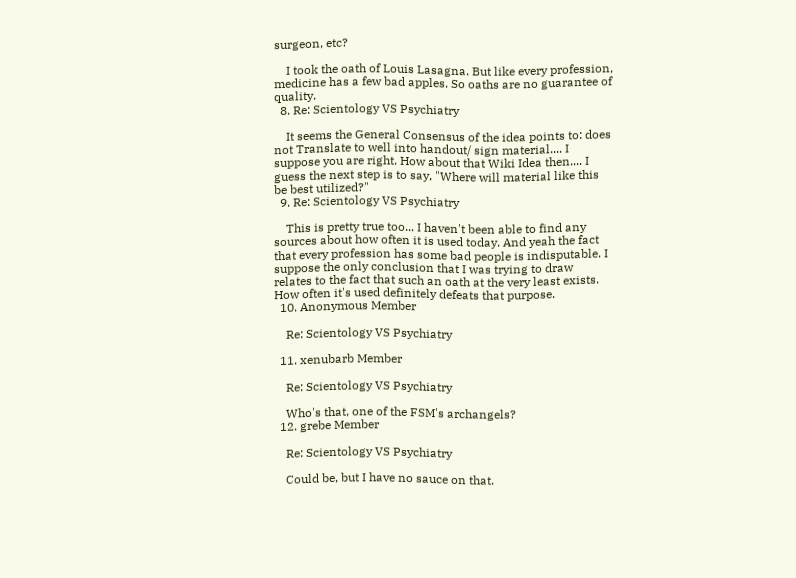surgeon, etc?

    I took the oath of Louis Lasagna. But like every profession, medicine has a few bad apples. So oaths are no guarantee of quality.
  8. Re: Scientology VS Psychiatry

    It seems the General Consensus of the idea points to: does not Translate to well into handout/ sign material.... I suppose you are right. How about that Wiki Idea then.... I guess the next step is to say, "Where will material like this be best utilized?"
  9. Re: Scientology VS Psychiatry

    This is pretty true too... I haven't been able to find any sources about how often it is used today. And yeah the fact that every profession has some bad people is indisputable. I suppose the only conclusion that I was trying to draw relates to the fact that such an oath at the very least exists. How often it's used definitely defeats that purpose.
  10. Anonymous Member

    Re: Scientology VS Psychiatry

  11. xenubarb Member

    Re: Scientology VS Psychiatry

    Who's that, one of the FSM's archangels?
  12. grebe Member

    Re: Scientology VS Psychiatry

    Could be, but I have no sauce on that.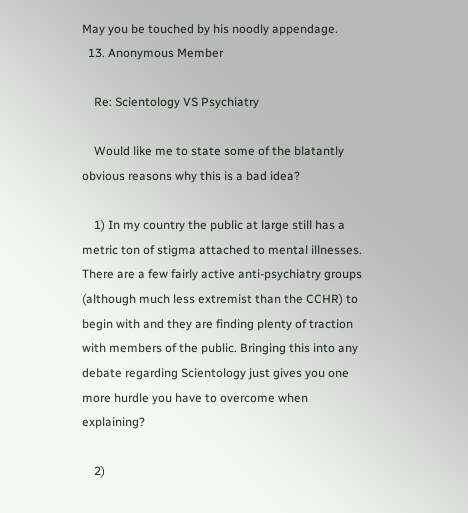May you be touched by his noodly appendage.
  13. Anonymous Member

    Re: Scientology VS Psychiatry

    Would like me to state some of the blatantly obvious reasons why this is a bad idea?

    1) In my country the public at large still has a metric ton of stigma attached to mental illnesses. There are a few fairly active anti-psychiatry groups (although much less extremist than the CCHR) to begin with and they are finding plenty of traction with members of the public. Bringing this into any debate regarding Scientology just gives you one more hurdle you have to overcome when explaining?

    2)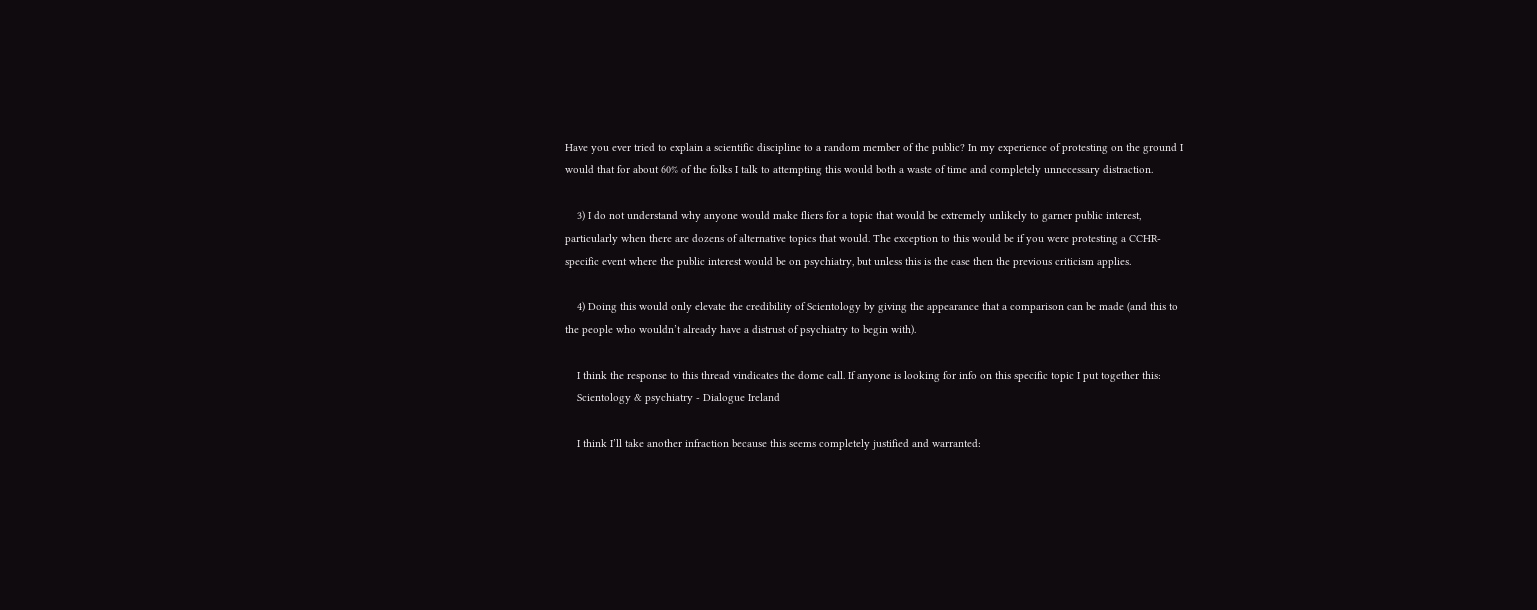Have you ever tried to explain a scientific discipline to a random member of the public? In my experience of protesting on the ground I would that for about 60% of the folks I talk to attempting this would both a waste of time and completely unnecessary distraction.

    3) I do not understand why anyone would make fliers for a topic that would be extremely unlikely to garner public interest, particularly when there are dozens of alternative topics that would. The exception to this would be if you were protesting a CCHR-specific event where the public interest would be on psychiatry, but unless this is the case then the previous criticism applies.

    4) Doing this would only elevate the credibility of Scientology by giving the appearance that a comparison can be made (and this to the people who wouldn’t already have a distrust of psychiatry to begin with).

    I think the response to this thread vindicates the dome call. If anyone is looking for info on this specific topic I put together this:
    Scientology & psychiatry - Dialogue Ireland

    I think I’ll take another infraction because this seems completely justified and warranted: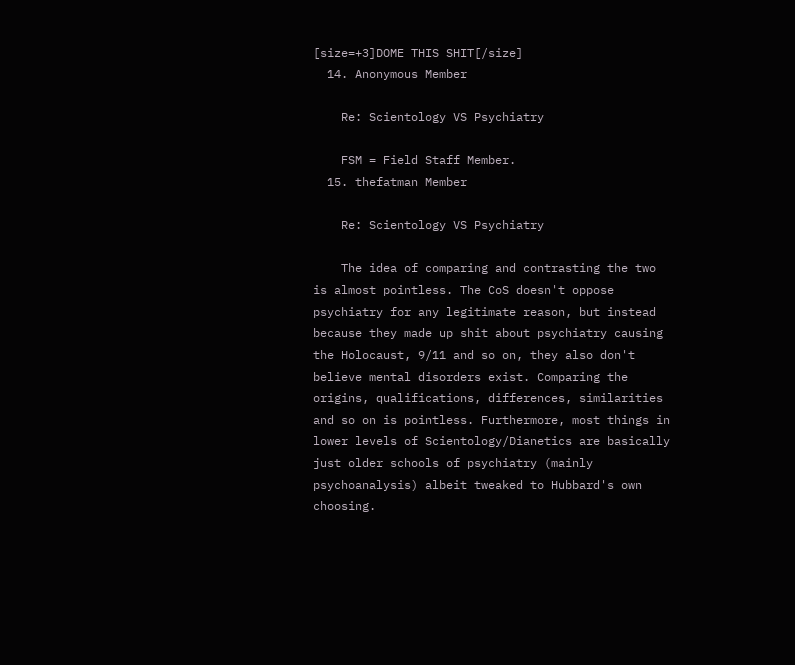[size=+3]DOME THIS SHIT[/size]
  14. Anonymous Member

    Re: Scientology VS Psychiatry

    FSM = Field Staff Member.
  15. thefatman Member

    Re: Scientology VS Psychiatry

    The idea of comparing and contrasting the two is almost pointless. The CoS doesn't oppose psychiatry for any legitimate reason, but instead because they made up shit about psychiatry causing the Holocaust, 9/11 and so on, they also don't believe mental disorders exist. Comparing the origins, qualifications, differences, similarities and so on is pointless. Furthermore, most things in lower levels of Scientology/Dianetics are basically just older schools of psychiatry (mainly psychoanalysis) albeit tweaked to Hubbard's own choosing.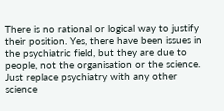There is no rational or logical way to justify their position. Yes, there have been issues in the psychiatric field, but they are due to people, not the organisation or the science. Just replace psychiatry with any other science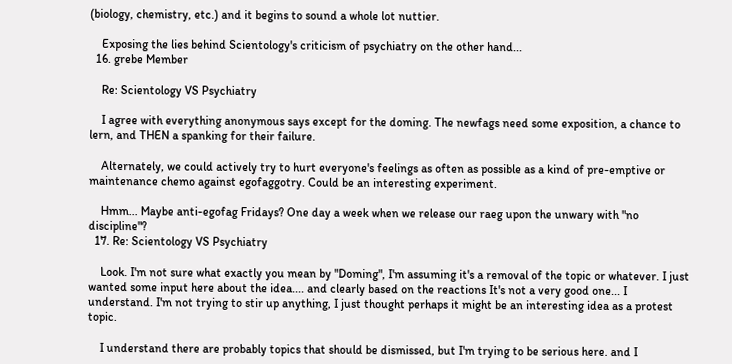(biology, chemistry, etc.) and it begins to sound a whole lot nuttier.

    Exposing the lies behind Scientology's criticism of psychiatry on the other hand...
  16. grebe Member

    Re: Scientology VS Psychiatry

    I agree with everything anonymous says except for the doming. The newfags need some exposition, a chance to lern, and THEN a spanking for their failure.

    Alternately, we could actively try to hurt everyone's feelings as often as possible as a kind of pre-emptive or maintenance chemo against egofaggotry. Could be an interesting experiment.

    Hmm... Maybe anti-egofag Fridays? One day a week when we release our raeg upon the unwary with "no discipline"?
  17. Re: Scientology VS Psychiatry

    Look. I'm not sure what exactly you mean by "Doming", I'm assuming it's a removal of the topic or whatever. I just wanted some input here about the idea.... and clearly based on the reactions It's not a very good one... I understand. I'm not trying to stir up anything, I just thought perhaps it might be an interesting idea as a protest topic.

    I understand there are probably topics that should be dismissed, but I'm trying to be serious here. and I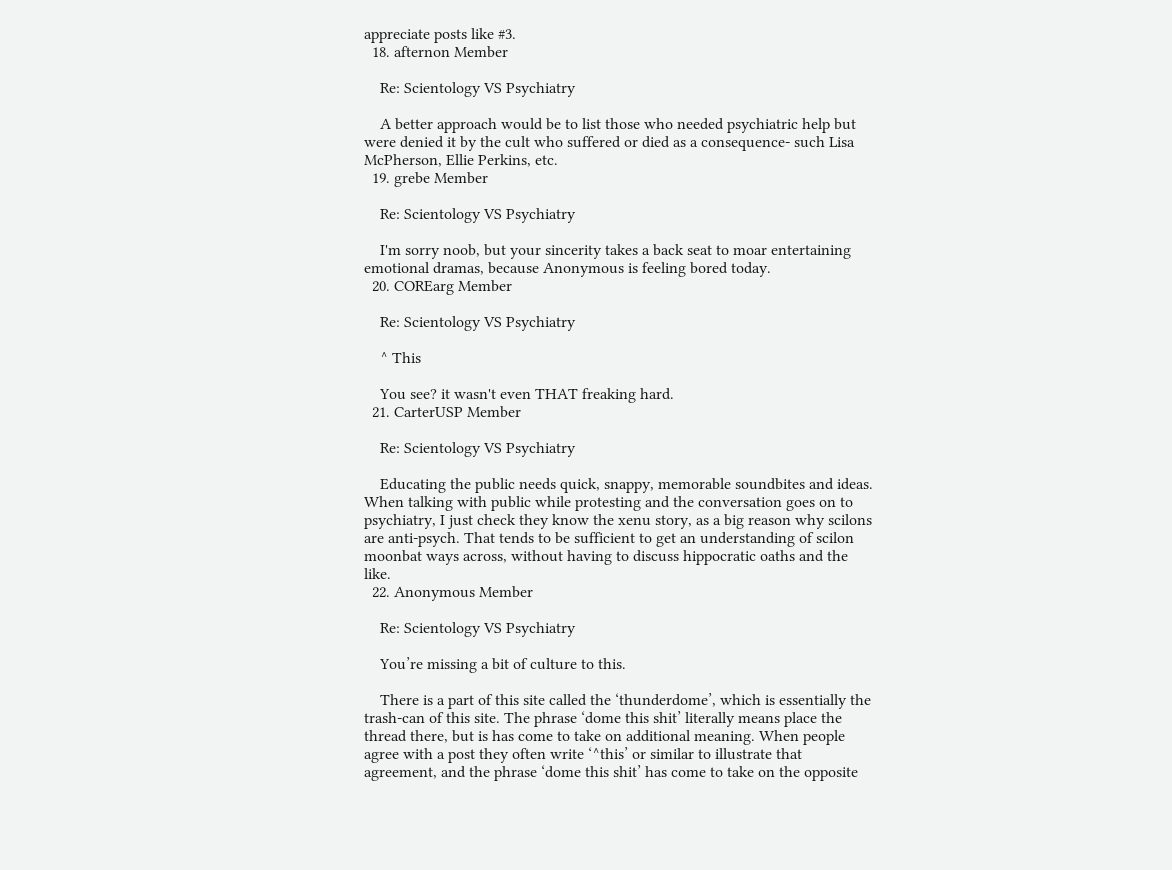appreciate posts like #3.
  18. afternon Member

    Re: Scientology VS Psychiatry

    A better approach would be to list those who needed psychiatric help but were denied it by the cult who suffered or died as a consequence- such Lisa McPherson, Ellie Perkins, etc.
  19. grebe Member

    Re: Scientology VS Psychiatry

    I'm sorry noob, but your sincerity takes a back seat to moar entertaining emotional dramas, because Anonymous is feeling bored today.
  20. COREarg Member

    Re: Scientology VS Psychiatry

    ^ This

    You see? it wasn't even THAT freaking hard.
  21. CarterUSP Member

    Re: Scientology VS Psychiatry

    Educating the public needs quick, snappy, memorable soundbites and ideas. When talking with public while protesting and the conversation goes on to psychiatry, I just check they know the xenu story, as a big reason why scilons are anti-psych. That tends to be sufficient to get an understanding of scilon moonbat ways across, without having to discuss hippocratic oaths and the like.
  22. Anonymous Member

    Re: Scientology VS Psychiatry

    You’re missing a bit of culture to this.

    There is a part of this site called the ‘thunderdome’, which is essentially the trash-can of this site. The phrase ‘dome this shit’ literally means place the thread there, but is has come to take on additional meaning. When people agree with a post they often write ‘^this’ or similar to illustrate that agreement, and the phrase ‘dome this shit’ has come to take on the opposite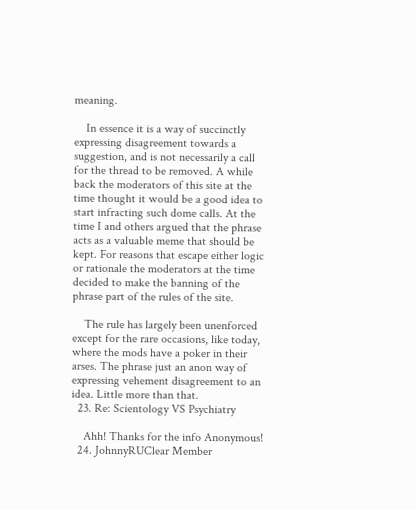meaning.

    In essence it is a way of succinctly expressing disagreement towards a suggestion, and is not necessarily a call for the thread to be removed. A while back the moderators of this site at the time thought it would be a good idea to start infracting such dome calls. At the time I and others argued that the phrase acts as a valuable meme that should be kept. For reasons that escape either logic or rationale the moderators at the time decided to make the banning of the phrase part of the rules of the site.

    The rule has largely been unenforced except for the rare occasions, like today, where the mods have a poker in their arses. The phrase just an anon way of expressing vehement disagreement to an idea. Little more than that.
  23. Re: Scientology VS Psychiatry

    Ahh! Thanks for the info Anonymous!
  24. JohnnyRUClear Member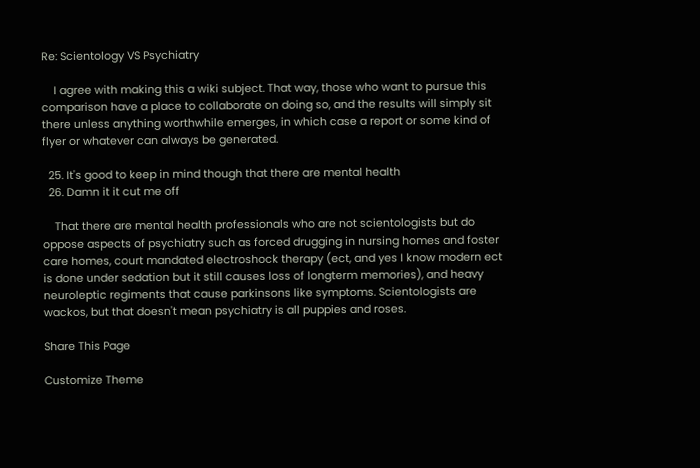Re: Scientology VS Psychiatry

    I agree with making this a wiki subject. That way, those who want to pursue this comparison have a place to collaborate on doing so, and the results will simply sit there unless anything worthwhile emerges, in which case a report or some kind of flyer or whatever can always be generated.

  25. It's good to keep in mind though that there are mental health
  26. Damn it it cut me off

    That there are mental health professionals who are not scientologists but do oppose aspects of psychiatry such as forced drugging in nursing homes and foster care homes, court mandated electroshock therapy (ect, and yes I know modern ect is done under sedation but it still causes loss of longterm memories), and heavy neuroleptic regiments that cause parkinsons like symptoms. Scientologists are wackos, but that doesn't mean psychiatry is all puppies and roses.

Share This Page

Customize Theme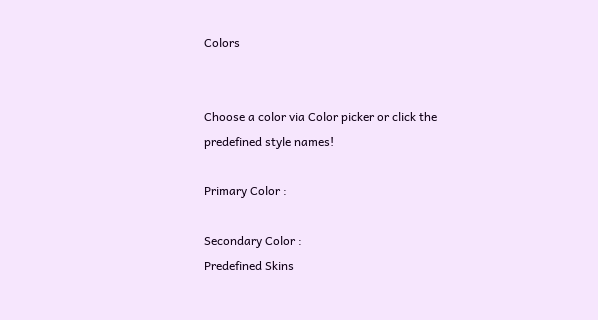Colors


Choose a color via Color picker or click the predefined style names!

Primary Color :

Secondary Color :
Predefined Skins